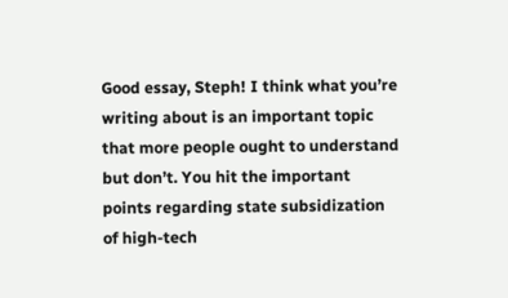Good essay, Steph! I think what you’re writing about is an important topic that more people ought to understand but don’t. You hit the important points regarding state subsidization of high-tech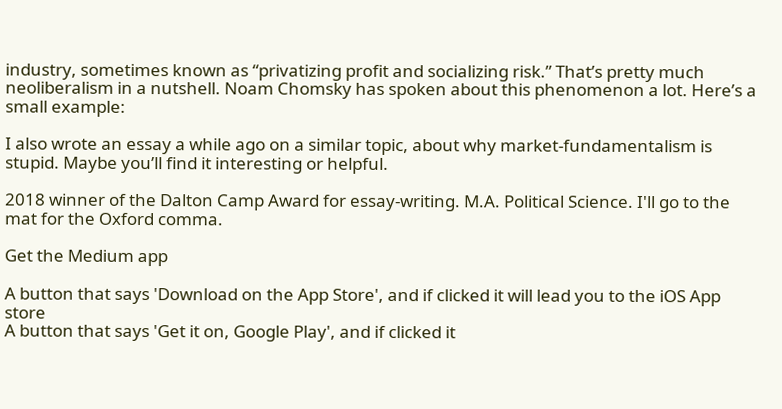industry, sometimes known as “privatizing profit and socializing risk.” That’s pretty much neoliberalism in a nutshell. Noam Chomsky has spoken about this phenomenon a lot. Here’s a small example:

I also wrote an essay a while ago on a similar topic, about why market-fundamentalism is stupid. Maybe you’ll find it interesting or helpful.

2018 winner of the Dalton Camp Award for essay-writing. M.A. Political Science. I'll go to the mat for the Oxford comma.

Get the Medium app

A button that says 'Download on the App Store', and if clicked it will lead you to the iOS App store
A button that says 'Get it on, Google Play', and if clicked it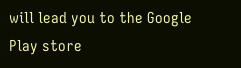will lead you to the Google Play store